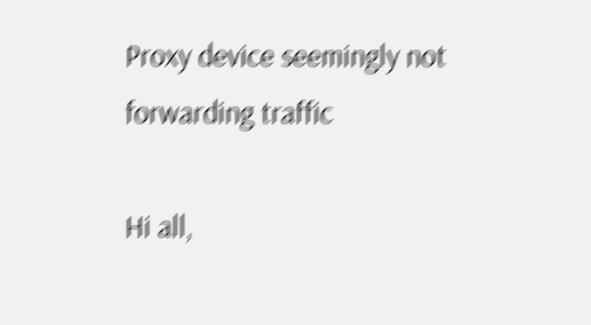Proxy device seemingly not forwarding traffic

Hi all,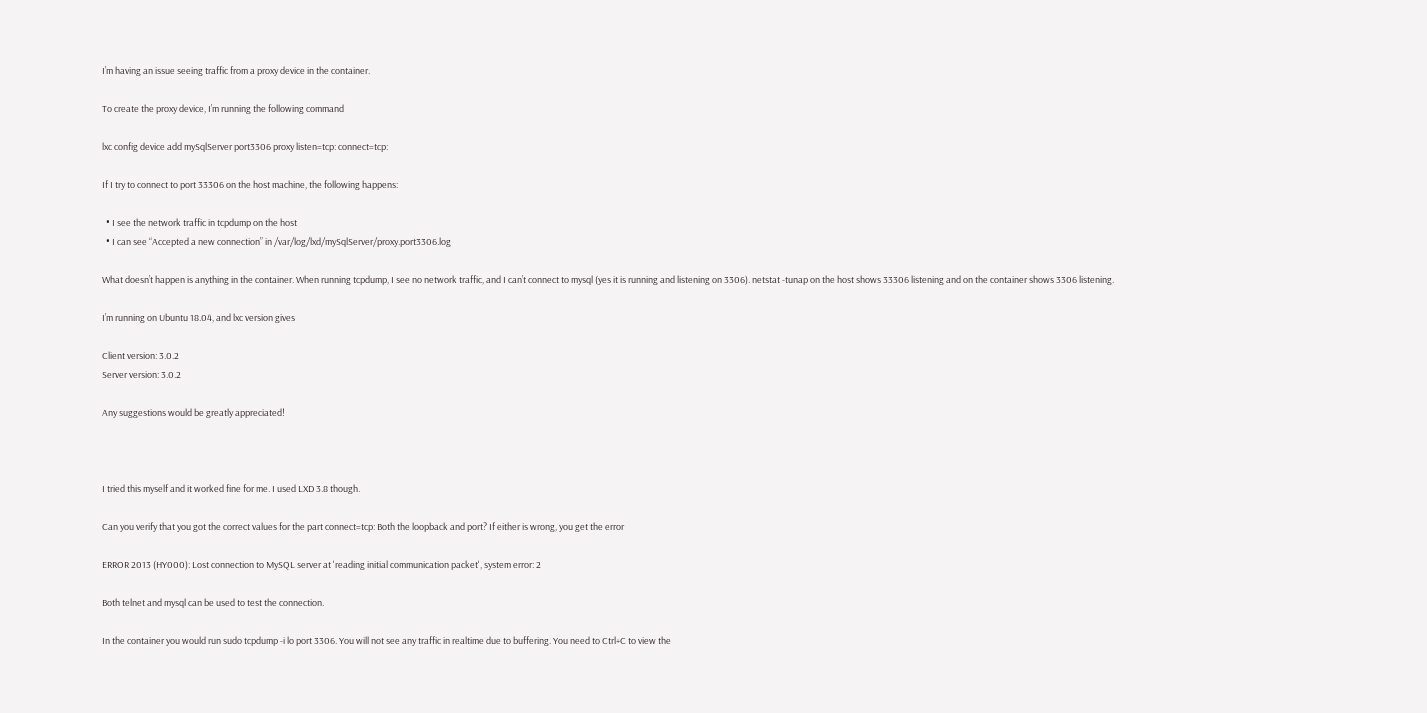I’m having an issue seeing traffic from a proxy device in the container.

To create the proxy device, I’m running the following command

lxc config device add mySqlServer port3306 proxy listen=tcp: connect=tcp:

If I try to connect to port 33306 on the host machine, the following happens:

  • I see the network traffic in tcpdump on the host
  • I can see “Accepted a new connection” in /var/log/lxd/mySqlServer/proxy.port3306.log

What doesn’t happen is anything in the container. When running tcpdump, I see no network traffic, and I can’t connect to mysql (yes it is running and listening on 3306). netstat -tunap on the host shows 33306 listening and on the container shows 3306 listening.

I’m running on Ubuntu 18.04, and lxc version gives

Client version: 3.0.2
Server version: 3.0.2

Any suggestions would be greatly appreciated!



I tried this myself and it worked fine for me. I used LXD 3.8 though.

Can you verify that you got the correct values for the part connect=tcp: Both the loopback and port? If either is wrong, you get the error

ERROR 2013 (HY000): Lost connection to MySQL server at 'reading initial communication packet', system error: 2

Both telnet and mysql can be used to test the connection.

In the container you would run sudo tcpdump -i lo port 3306. You will not see any traffic in realtime due to buffering. You need to Ctrl+C to view the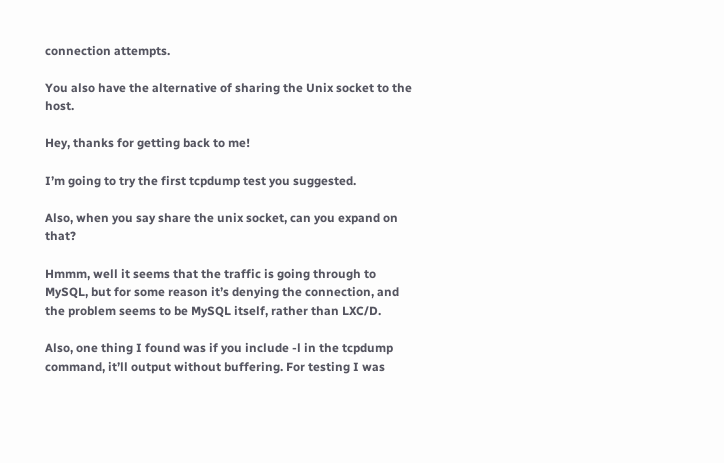connection attempts.

You also have the alternative of sharing the Unix socket to the host.

Hey, thanks for getting back to me!

I’m going to try the first tcpdump test you suggested.

Also, when you say share the unix socket, can you expand on that?

Hmmm, well it seems that the traffic is going through to MySQL, but for some reason it’s denying the connection, and the problem seems to be MySQL itself, rather than LXC/D.

Also, one thing I found was if you include -l in the tcpdump command, it’ll output without buffering. For testing I was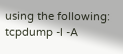using the following:
tcpdump -l -A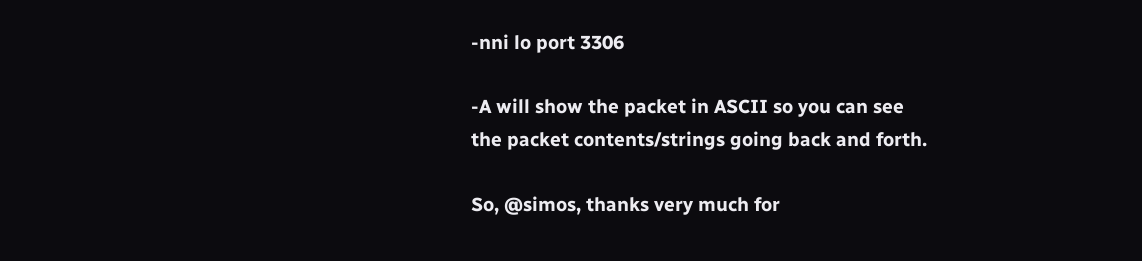-nni lo port 3306

-A will show the packet in ASCII so you can see the packet contents/strings going back and forth.

So, @simos, thanks very much for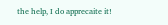the help, I do apprecaite it!